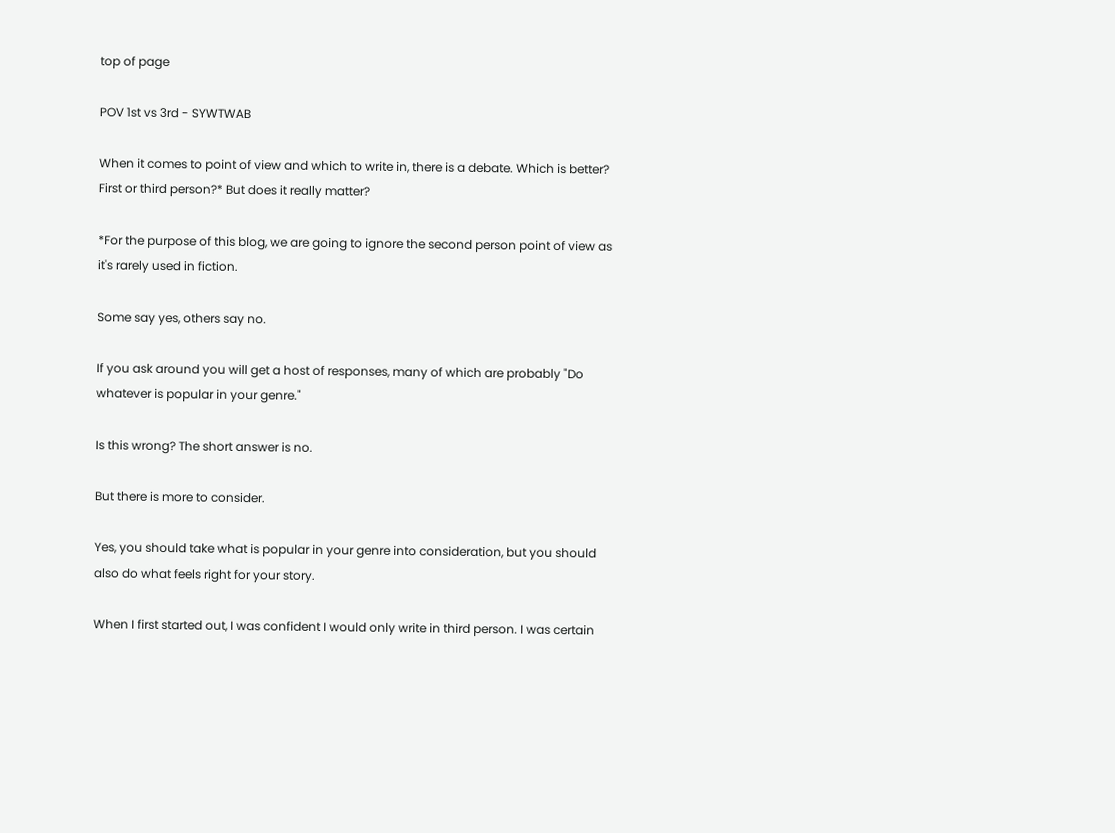top of page

POV 1st vs 3rd - SYWTWAB

When it comes to point of view and which to write in, there is a debate. Which is better? First or third person?* But does it really matter?

*For the purpose of this blog, we are going to ignore the second person point of view as it's rarely used in fiction.

Some say yes, others say no.

If you ask around you will get a host of responses, many of which are probably "Do whatever is popular in your genre."

Is this wrong? The short answer is no.

But there is more to consider.

Yes, you should take what is popular in your genre into consideration, but you should also do what feels right for your story.

When I first started out, I was confident I would only write in third person. I was certain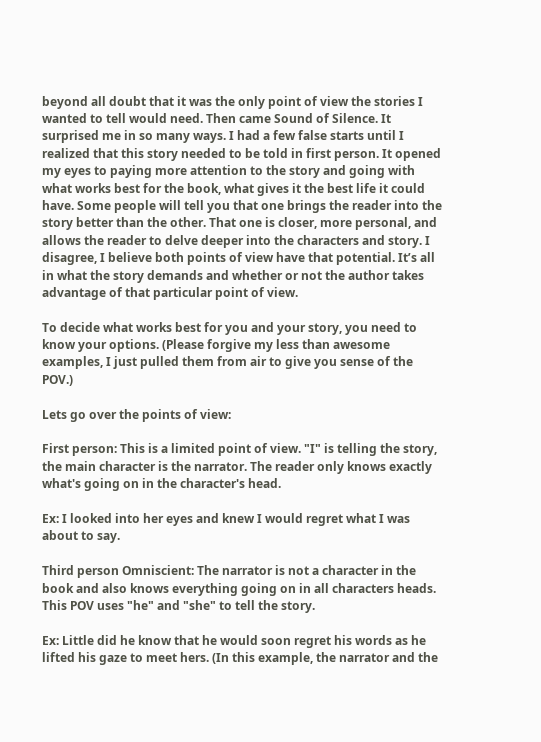beyond all doubt that it was the only point of view the stories I wanted to tell would need. Then came Sound of Silence. It surprised me in so many ways. I had a few false starts until I realized that this story needed to be told in first person. It opened my eyes to paying more attention to the story and going with what works best for the book, what gives it the best life it could have. Some people will tell you that one brings the reader into the story better than the other. That one is closer, more personal, and allows the reader to delve deeper into the characters and story. I disagree, I believe both points of view have that potential. It’s all in what the story demands and whether or not the author takes advantage of that particular point of view.

To decide what works best for you and your story, you need to know your options. (Please forgive my less than awesome examples, I just pulled them from air to give you sense of the POV.)

Lets go over the points of view:

First person: This is a limited point of view. "I" is telling the story, the main character is the narrator. The reader only knows exactly what's going on in the character's head.

Ex: I looked into her eyes and knew I would regret what I was about to say.

Third person Omniscient: The narrator is not a character in the book and also knows everything going on in all characters heads. This POV uses "he" and "she" to tell the story.

Ex: Little did he know that he would soon regret his words as he lifted his gaze to meet hers. (In this example, the narrator and the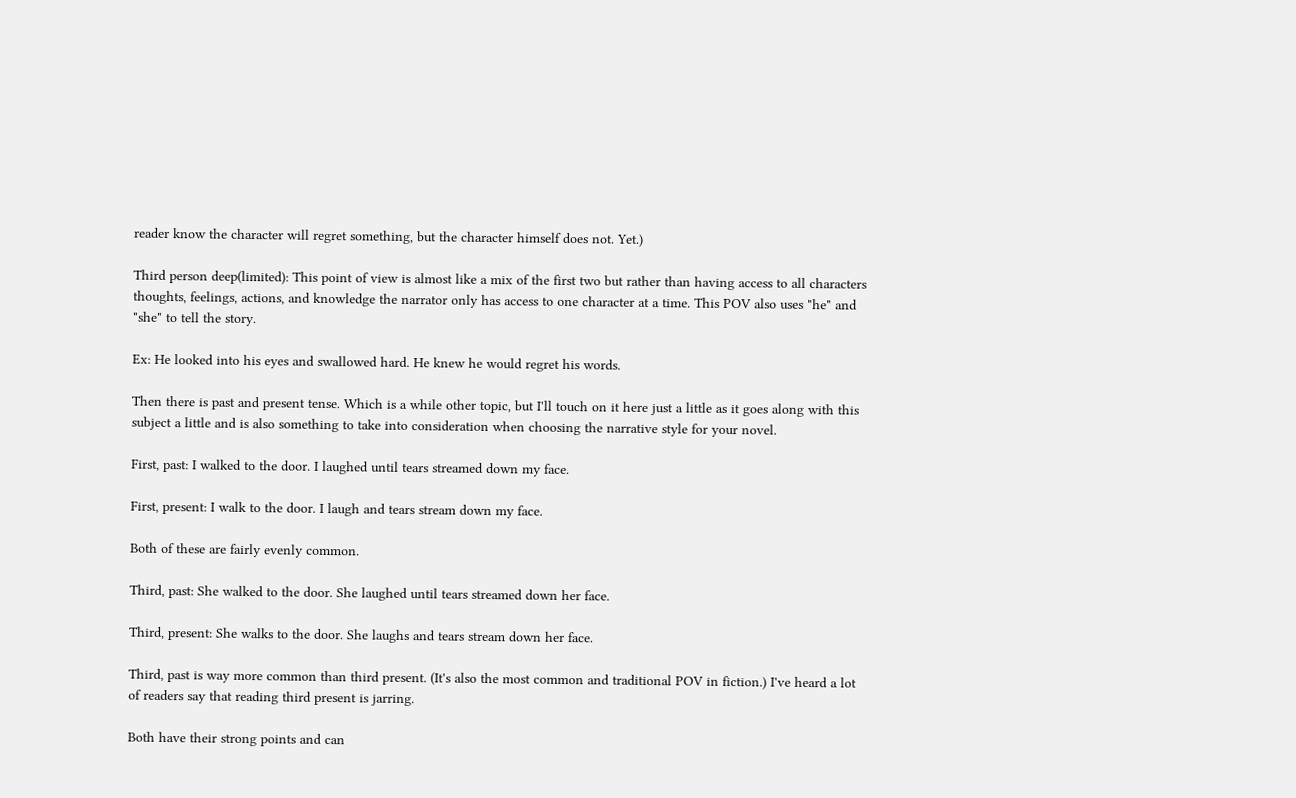reader know the character will regret something, but the character himself does not. Yet.)

Third person deep(limited): This point of view is almost like a mix of the first two but rather than having access to all characters thoughts, feelings, actions, and knowledge the narrator only has access to one character at a time. This POV also uses "he" and "she" to tell the story.

Ex: He looked into his eyes and swallowed hard. He knew he would regret his words.

Then there is past and present tense. Which is a while other topic, but I'll touch on it here just a little as it goes along with this subject a little and is also something to take into consideration when choosing the narrative style for your novel.

First, past: I walked to the door. I laughed until tears streamed down my face.

First, present: I walk to the door. I laugh and tears stream down my face.

Both of these are fairly evenly common.

Third, past: She walked to the door. She laughed until tears streamed down her face.

Third, present: She walks to the door. She laughs and tears stream down her face.

Third, past is way more common than third present. (It's also the most common and traditional POV in fiction.) I've heard a lot of readers say that reading third present is jarring.

Both have their strong points and can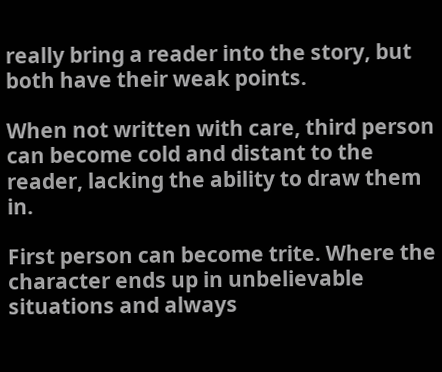really bring a reader into the story, but both have their weak points.

When not written with care, third person can become cold and distant to the reader, lacking the ability to draw them in.

First person can become trite. Where the character ends up in unbelievable situations and always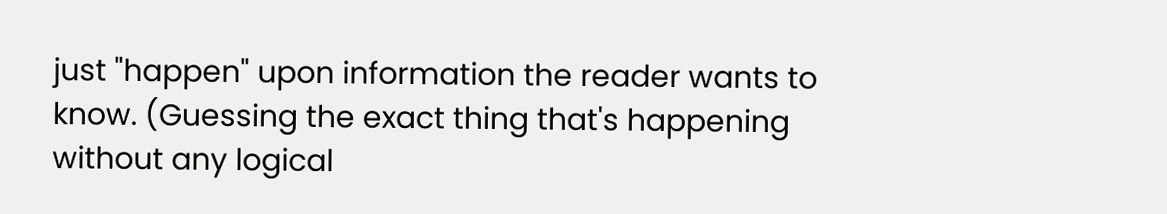just "happen" upon information the reader wants to know. (Guessing the exact thing that's happening without any logical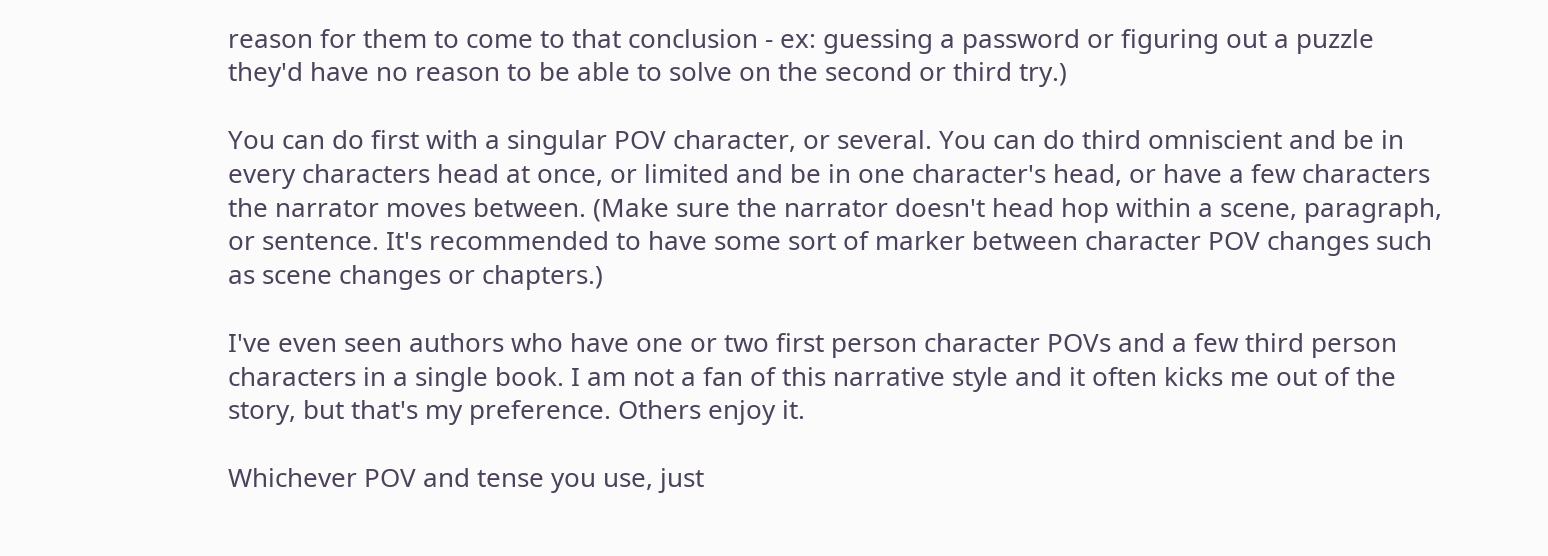reason for them to come to that conclusion - ex: guessing a password or figuring out a puzzle they'd have no reason to be able to solve on the second or third try.)

You can do first with a singular POV character, or several. You can do third omniscient and be in every characters head at once, or limited and be in one character's head, or have a few characters the narrator moves between. (Make sure the narrator doesn't head hop within a scene, paragraph, or sentence. It's recommended to have some sort of marker between character POV changes such as scene changes or chapters.)

I've even seen authors who have one or two first person character POVs and a few third person characters in a single book. I am not a fan of this narrative style and it often kicks me out of the story, but that's my preference. Others enjoy it.

Whichever POV and tense you use, just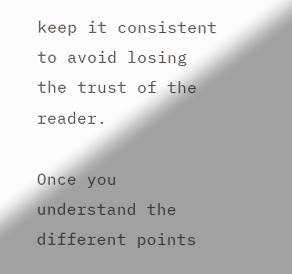keep it consistent to avoid losing the trust of the reader.

Once you understand the different points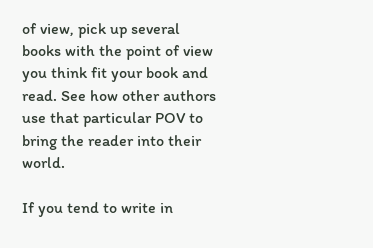of view, pick up several books with the point of view you think fit your book and read. See how other authors use that particular POV to bring the reader into their world.

If you tend to write in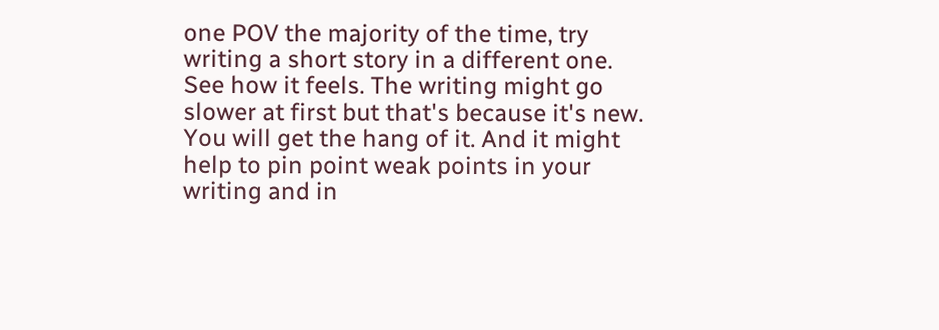one POV the majority of the time, try writing a short story in a different one. See how it feels. The writing might go slower at first but that's because it's new. You will get the hang of it. And it might help to pin point weak points in your writing and in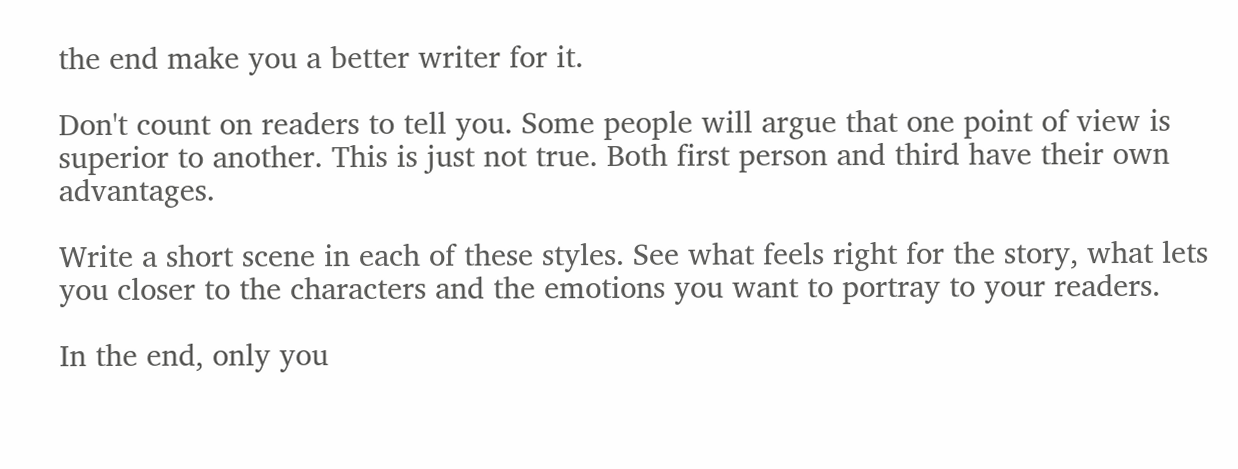the end make you a better writer for it.

Don't count on readers to tell you. Some people will argue that one point of view is superior to another. This is just not true. Both first person and third have their own advantages.

Write a short scene in each of these styles. See what feels right for the story, what lets you closer to the characters and the emotions you want to portray to your readers.

In the end, only you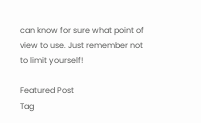can know for sure what point of view to use. Just remember not to limit yourself!

Featured Post
Tag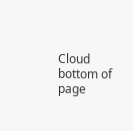Cloud
bottom of page